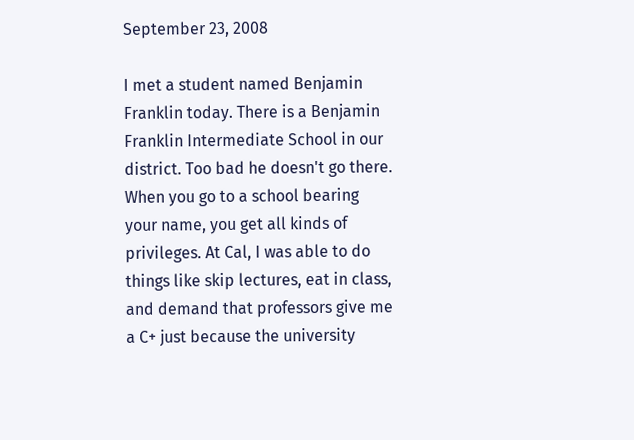September 23, 2008

I met a student named Benjamin Franklin today. There is a Benjamin Franklin Intermediate School in our district. Too bad he doesn't go there. When you go to a school bearing your name, you get all kinds of privileges. At Cal, I was able to do things like skip lectures, eat in class, and demand that professors give me a C+ just because the university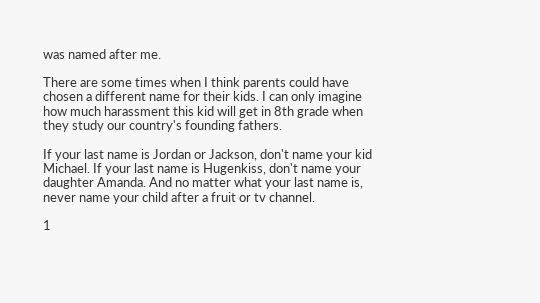was named after me.

There are some times when I think parents could have chosen a different name for their kids. I can only imagine how much harassment this kid will get in 8th grade when they study our country's founding fathers.

If your last name is Jordan or Jackson, don't name your kid Michael. If your last name is Hugenkiss, don't name your daughter Amanda. And no matter what your last name is, never name your child after a fruit or tv channel.

1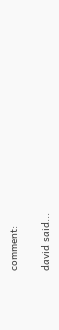comment:

david said...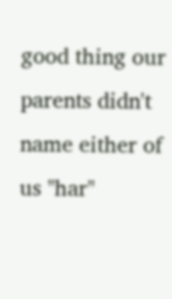good thing our parents didn't name either of us "har"